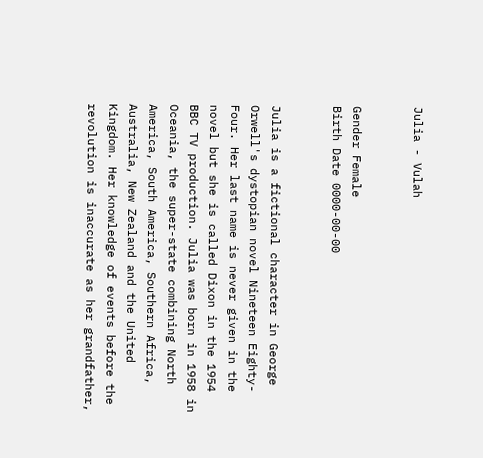Julia - Vulah


Gender Female
Birth Date 0000-00-00


Julia is a fictional character in George Orwell's dystopian novel Nineteen Eighty-Four. Her last name is never given in the novel but she is called Dixon in the 1954 BBC TV production. Julia was born in 1958 in Oceania, the super-state combining North America, South America, Southern Africa, Australia, New Zealand and the United Kingdom. Her knowledge of events before the revolution is inaccurate as her grandfather,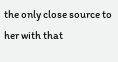the only close source to her with that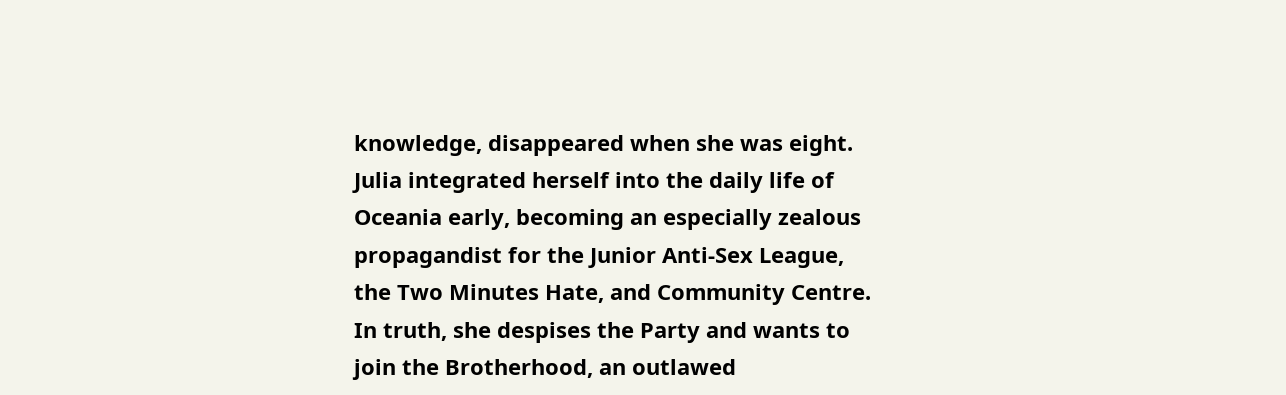knowledge, disappeared when she was eight. Julia integrated herself into the daily life of Oceania early, becoming an especially zealous propagandist for the Junior Anti-Sex League, the Two Minutes Hate, and Community Centre. In truth, she despises the Party and wants to join the Brotherhood, an outlawed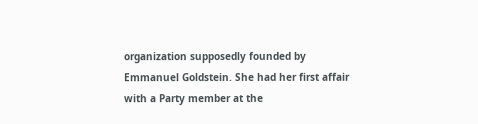organization supposedly founded by Emmanuel Goldstein. She had her first affair with a Party member at the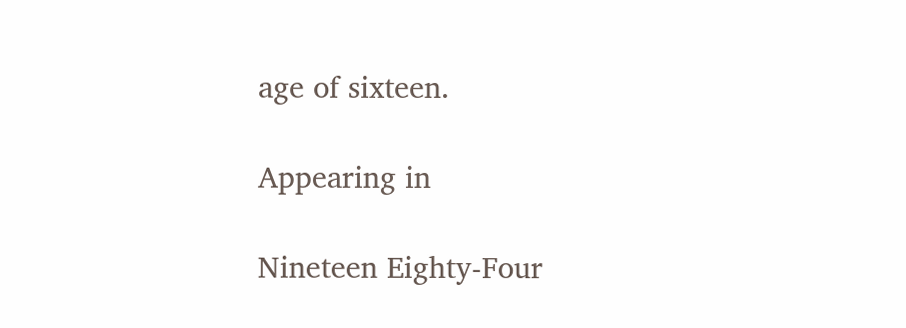age of sixteen.

Appearing in

Nineteen Eighty-Four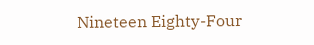Nineteen Eighty-Four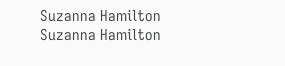Suzanna Hamilton Suzanna Hamilton